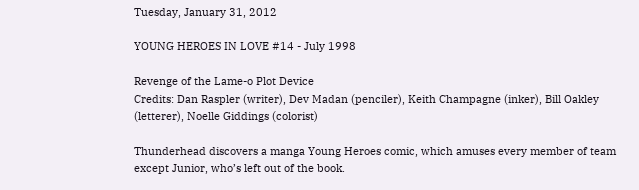Tuesday, January 31, 2012

YOUNG HEROES IN LOVE #14 - July 1998

Revenge of the Lame-o Plot Device
Credits: Dan Raspler (writer), Dev Madan (penciler), Keith Champagne (inker), Bill Oakley (letterer), Noelle Giddings (colorist)

Thunderhead discovers a manga Young Heroes comic, which amuses every member of team except Junior, who’s left out of the book.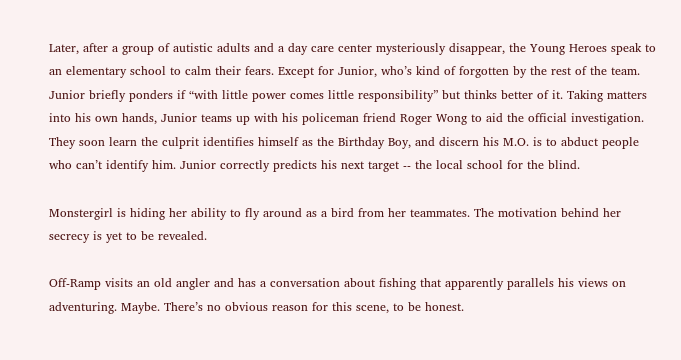Later, after a group of autistic adults and a day care center mysteriously disappear, the Young Heroes speak to an elementary school to calm their fears. Except for Junior, who’s kind of forgotten by the rest of the team. Junior briefly ponders if “with little power comes little responsibility” but thinks better of it. Taking matters into his own hands, Junior teams up with his policeman friend Roger Wong to aid the official investigation. They soon learn the culprit identifies himself as the Birthday Boy, and discern his M.O. is to abduct people who can’t identify him. Junior correctly predicts his next target -- the local school for the blind.

Monstergirl is hiding her ability to fly around as a bird from her teammates. The motivation behind her secrecy is yet to be revealed.

Off-Ramp visits an old angler and has a conversation about fishing that apparently parallels his views on adventuring. Maybe. There’s no obvious reason for this scene, to be honest.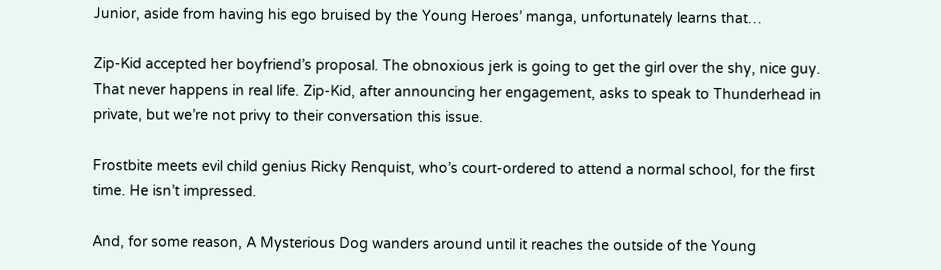Junior, aside from having his ego bruised by the Young Heroes’ manga, unfortunately learns that…

Zip-Kid accepted her boyfriend’s proposal. The obnoxious jerk is going to get the girl over the shy, nice guy. That never happens in real life. Zip-Kid, after announcing her engagement, asks to speak to Thunderhead in private, but we’re not privy to their conversation this issue.

Frostbite meets evil child genius Ricky Renquist, who’s court-ordered to attend a normal school, for the first time. He isn’t impressed.

And, for some reason, A Mysterious Dog wanders around until it reaches the outside of the Young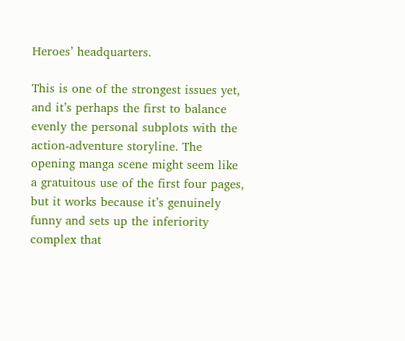Heroes’ headquarters.

This is one of the strongest issues yet, and it’s perhaps the first to balance evenly the personal subplots with the action-adventure storyline. The opening manga scene might seem like a gratuitous use of the first four pages, but it works because it’s genuinely funny and sets up the inferiority complex that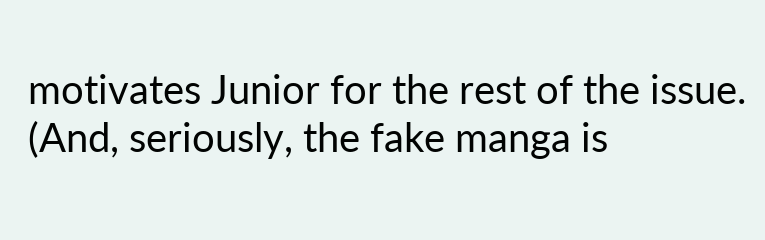motivates Junior for the rest of the issue. (And, seriously, the fake manga is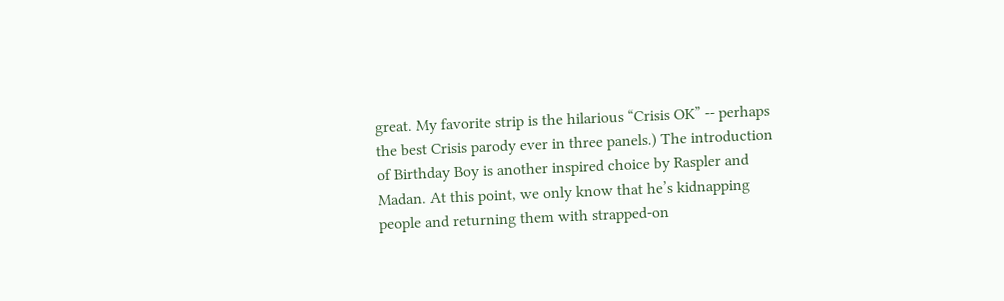great. My favorite strip is the hilarious “Crisis OK” -- perhaps the best Crisis parody ever in three panels.) The introduction of Birthday Boy is another inspired choice by Raspler and Madan. At this point, we only know that he’s kidnapping people and returning them with strapped-on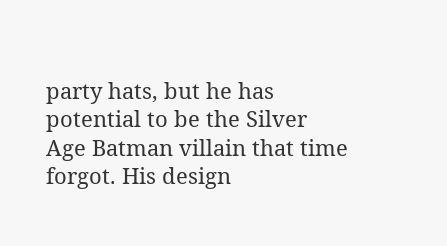party hats, but he has potential to be the Silver Age Batman villain that time forgot. His design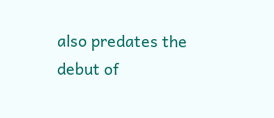also predates the debut of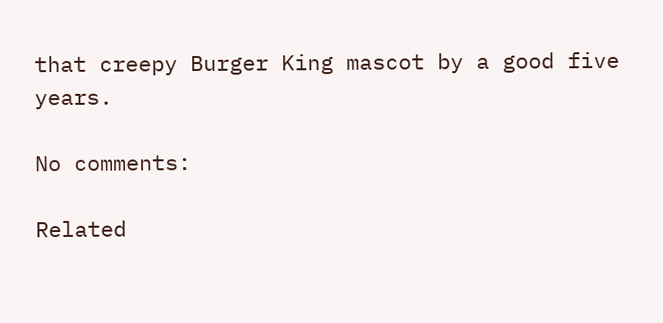that creepy Burger King mascot by a good five years.

No comments:

Related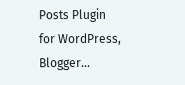Posts Plugin for WordPress, Blogger...